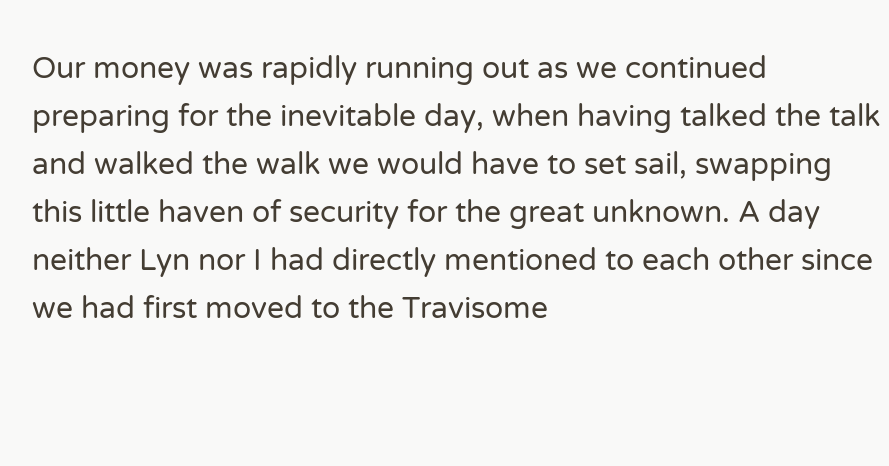Our money was rapidly running out as we continued preparing for the inevitable day, when having talked the talk and walked the walk we would have to set sail, swapping this little haven of security for the great unknown. A day neither Lyn nor I had directly mentioned to each other since we had first moved to the Travisome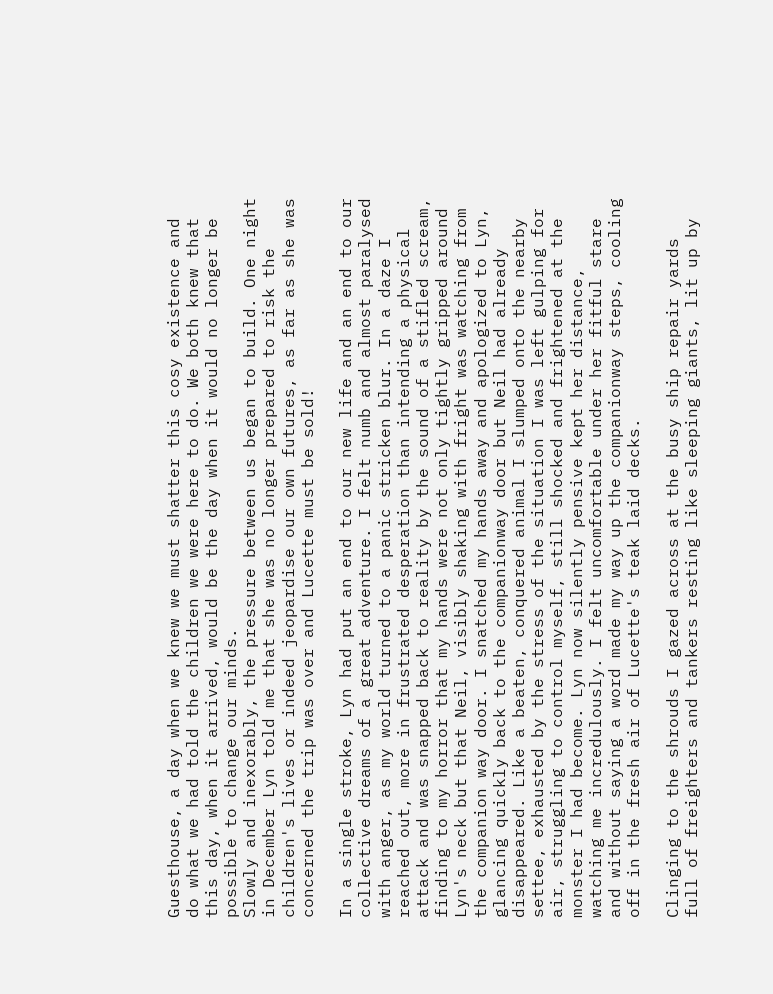Guesthouse, a day when we knew we must shatter this cosy existence and do what we had told the children we were here to do. We both knew that this day, when it arrived, would be the day when it would no longer be possible to change our minds.
Slowly and inexorably, the pressure between us began to build. One night in December Lyn told me that she was no longer prepared to risk the children's lives or indeed jeopardise our own futures, as far as she was concerned the trip was over and Lucette must be sold!

In a single stroke, Lyn had put an end to our new life and an end to our collective dreams of a great adventure. I felt numb and almost paralysed with anger, as my world turned to a panic stricken blur. In a daze I reached out, more in frustrated desperation than intending a physical attack and was snapped back to reality by the sound of a stifled scream, finding to my horror that my hands were not only tightly gripped around Lyn's neck but that Neil, visibly shaking with fright was watching from the companion way door. I snatched my hands away and apologized to Lyn, glancing quickly back to the companionway door but Neil had already disappeared. Like a beaten, conquered animal I slumped onto the nearby settee, exhausted by the stress of the situation I was left gulping for air, struggling to control myself, still shocked and frightened at the monster I had become. Lyn now silently pensive kept her distance, watching me incredulously. I felt uncomfortable under her fitful stare and without saying a word made my way up the companionway steps, cooling off in the fresh air of Lucette's teak laid decks.

Clinging to the shrouds I gazed across at the busy ship repair yards full of freighters and tankers resting like sleeping giants, lit up by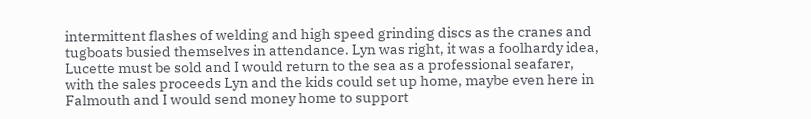intermittent flashes of welding and high speed grinding discs as the cranes and tugboats busied themselves in attendance. Lyn was right, it was a foolhardy idea, Lucette must be sold and I would return to the sea as a professional seafarer, with the sales proceeds Lyn and the kids could set up home, maybe even here in Falmouth and I would send money home to support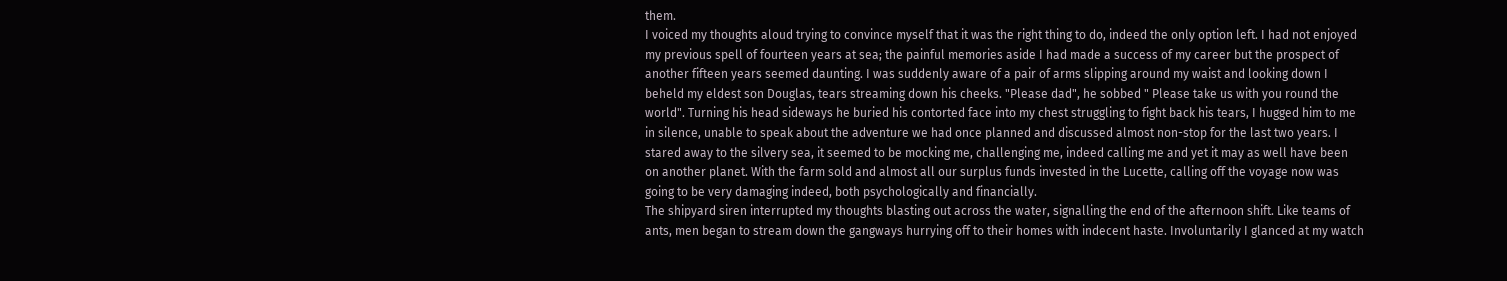them.
I voiced my thoughts aloud trying to convince myself that it was the right thing to do, indeed the only option left. I had not enjoyed my previous spell of fourteen years at sea; the painful memories aside I had made a success of my career but the prospect of another fifteen years seemed daunting. I was suddenly aware of a pair of arms slipping around my waist and looking down I beheld my eldest son Douglas, tears streaming down his cheeks. "Please dad", he sobbed " Please take us with you round the world". Turning his head sideways he buried his contorted face into my chest struggling to fight back his tears, I hugged him to me in silence, unable to speak about the adventure we had once planned and discussed almost non-stop for the last two years. I stared away to the silvery sea, it seemed to be mocking me, challenging me, indeed calling me and yet it may as well have been on another planet. With the farm sold and almost all our surplus funds invested in the Lucette, calling off the voyage now was going to be very damaging indeed, both psychologically and financially.
The shipyard siren interrupted my thoughts blasting out across the water, signalling the end of the afternoon shift. Like teams of ants, men began to stream down the gangways hurrying off to their homes with indecent haste. Involuntarily I glanced at my watch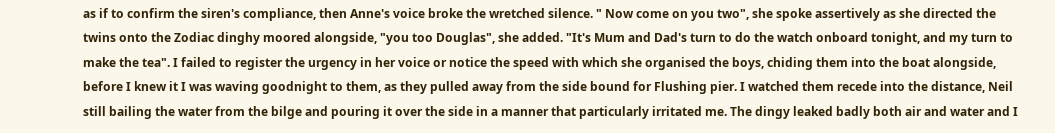as if to confirm the siren's compliance, then Anne's voice broke the wretched silence. " Now come on you two", she spoke assertively as she directed the twins onto the Zodiac dinghy moored alongside, "you too Douglas", she added. "It's Mum and Dad's turn to do the watch onboard tonight, and my turn to make the tea". I failed to register the urgency in her voice or notice the speed with which she organised the boys, chiding them into the boat alongside, before I knew it I was waving goodnight to them, as they pulled away from the side bound for Flushing pier. I watched them recede into the distance, Neil still bailing the water from the bilge and pouring it over the side in a manner that particularly irritated me. The dingy leaked badly both air and water and I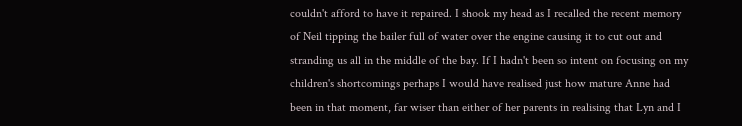couldn't afford to have it repaired. I shook my head as I recalled the recent memory of Neil tipping the bailer full of water over the engine causing it to cut out and stranding us all in the middle of the bay. If I hadn't been so intent on focusing on my children's shortcomings perhaps I would have realised just how mature Anne had been in that moment, far wiser than either of her parents in realising that Lyn and I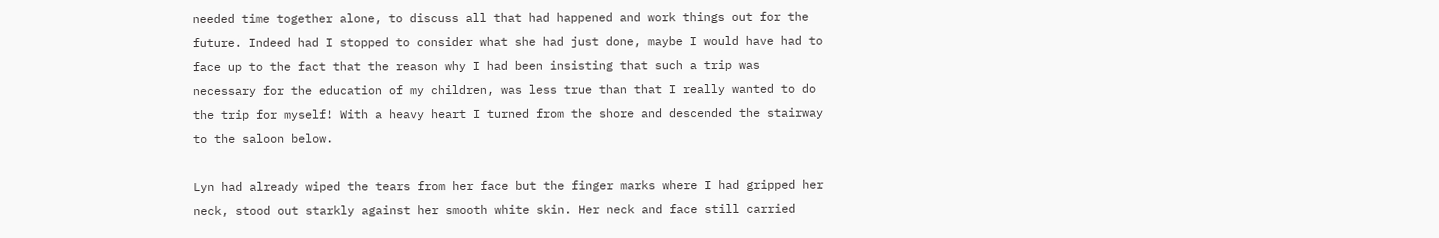needed time together alone, to discuss all that had happened and work things out for the future. Indeed had I stopped to consider what she had just done, maybe I would have had to face up to the fact that the reason why I had been insisting that such a trip was necessary for the education of my children, was less true than that I really wanted to do the trip for myself! With a heavy heart I turned from the shore and descended the stairway to the saloon below.

Lyn had already wiped the tears from her face but the finger marks where I had gripped her neck, stood out starkly against her smooth white skin. Her neck and face still carried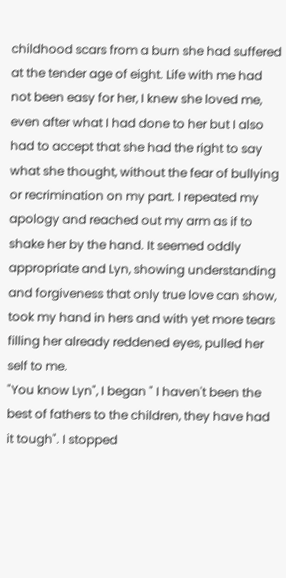childhood scars from a burn she had suffered at the tender age of eight. Life with me had not been easy for her, I knew she loved me, even after what I had done to her but I also had to accept that she had the right to say what she thought, without the fear of bullying or recrimination on my part. I repeated my apology and reached out my arm as if to shake her by the hand. It seemed oddly appropriate and Lyn, showing understanding and forgiveness that only true love can show, took my hand in hers and with yet more tears filling her already reddened eyes, pulled her self to me.
"You know Lyn", I began " I haven't been the best of fathers to the children, they have had it tough". I stopped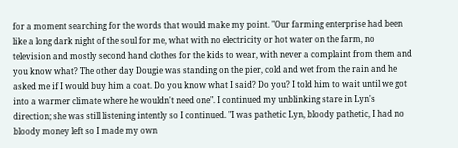for a moment searching for the words that would make my point. "Our farming enterprise had been like a long dark night of the soul for me, what with no electricity or hot water on the farm, no television and mostly second hand clothes for the kids to wear, with never a complaint from them and you know what? The other day Dougie was standing on the pier, cold and wet from the rain and he asked me if I would buy him a coat. Do you know what I said? Do you? I told him to wait until we got into a warmer climate where he wouldn't need one". I continued my unblinking stare in Lyn's direction; she was still listening intently so I continued. "I was pathetic Lyn, bloody pathetic, I had no bloody money left so I made my own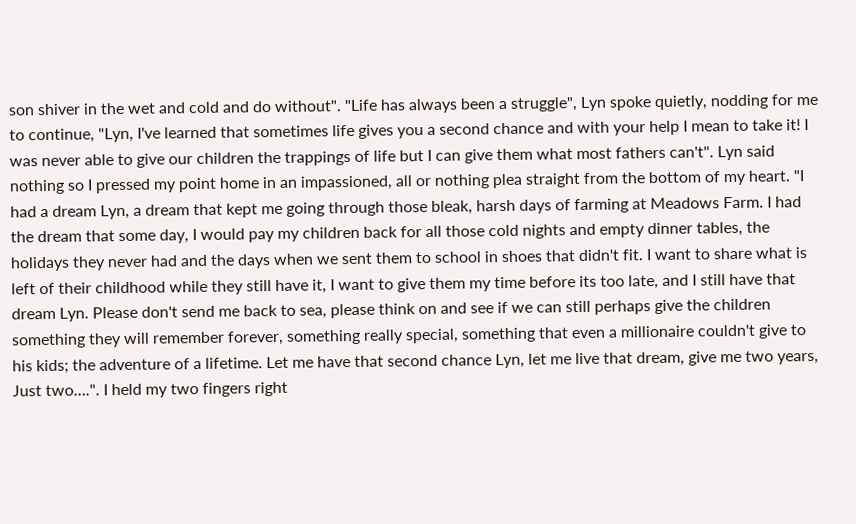son shiver in the wet and cold and do without". "Life has always been a struggle", Lyn spoke quietly, nodding for me to continue, "Lyn, I've learned that sometimes life gives you a second chance and with your help I mean to take it! I was never able to give our children the trappings of life but I can give them what most fathers can't". Lyn said nothing so I pressed my point home in an impassioned, all or nothing plea straight from the bottom of my heart. "I had a dream Lyn, a dream that kept me going through those bleak, harsh days of farming at Meadows Farm. I had the dream that some day, I would pay my children back for all those cold nights and empty dinner tables, the holidays they never had and the days when we sent them to school in shoes that didn't fit. I want to share what is left of their childhood while they still have it, I want to give them my time before its too late, and I still have that dream Lyn. Please don't send me back to sea, please think on and see if we can still perhaps give the children something they will remember forever, something really special, something that even a millionaire couldn't give to his kids; the adventure of a lifetime. Let me have that second chance Lyn, let me live that dream, give me two years, Just two….". I held my two fingers right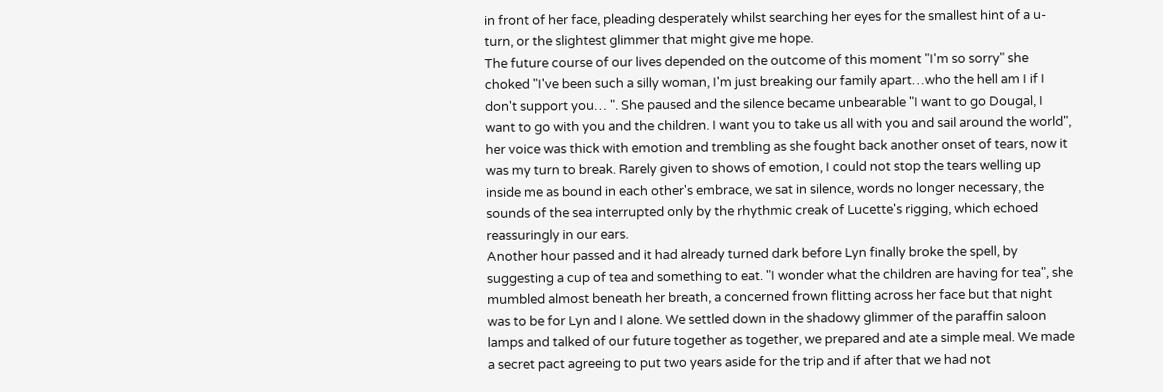in front of her face, pleading desperately whilst searching her eyes for the smallest hint of a u-turn, or the slightest glimmer that might give me hope.
The future course of our lives depended on the outcome of this moment "I'm so sorry" she choked "I've been such a silly woman, I'm just breaking our family apart…who the hell am I if I don't support you… ". She paused and the silence became unbearable "I want to go Dougal, I want to go with you and the children. I want you to take us all with you and sail around the world", her voice was thick with emotion and trembling as she fought back another onset of tears, now it was my turn to break. Rarely given to shows of emotion, I could not stop the tears welling up inside me as bound in each other's embrace, we sat in silence, words no longer necessary, the sounds of the sea interrupted only by the rhythmic creak of Lucette's rigging, which echoed reassuringly in our ears.
Another hour passed and it had already turned dark before Lyn finally broke the spell, by suggesting a cup of tea and something to eat. "I wonder what the children are having for tea", she mumbled almost beneath her breath, a concerned frown flitting across her face but that night was to be for Lyn and I alone. We settled down in the shadowy glimmer of the paraffin saloon lamps and talked of our future together as together, we prepared and ate a simple meal. We made a secret pact agreeing to put two years aside for the trip and if after that we had not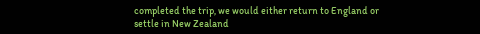completed the trip, we would either return to England or settle in New Zealand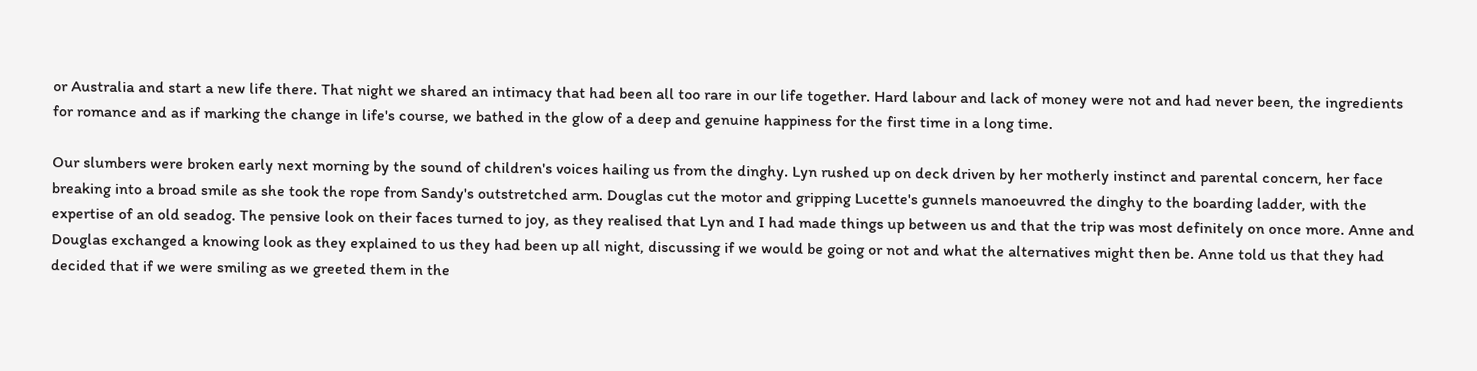or Australia and start a new life there. That night we shared an intimacy that had been all too rare in our life together. Hard labour and lack of money were not and had never been, the ingredients for romance and as if marking the change in life's course, we bathed in the glow of a deep and genuine happiness for the first time in a long time.

Our slumbers were broken early next morning by the sound of children's voices hailing us from the dinghy. Lyn rushed up on deck driven by her motherly instinct and parental concern, her face breaking into a broad smile as she took the rope from Sandy's outstretched arm. Douglas cut the motor and gripping Lucette's gunnels manoeuvred the dinghy to the boarding ladder, with the expertise of an old seadog. The pensive look on their faces turned to joy, as they realised that Lyn and I had made things up between us and that the trip was most definitely on once more. Anne and Douglas exchanged a knowing look as they explained to us they had been up all night, discussing if we would be going or not and what the alternatives might then be. Anne told us that they had decided that if we were smiling as we greeted them in the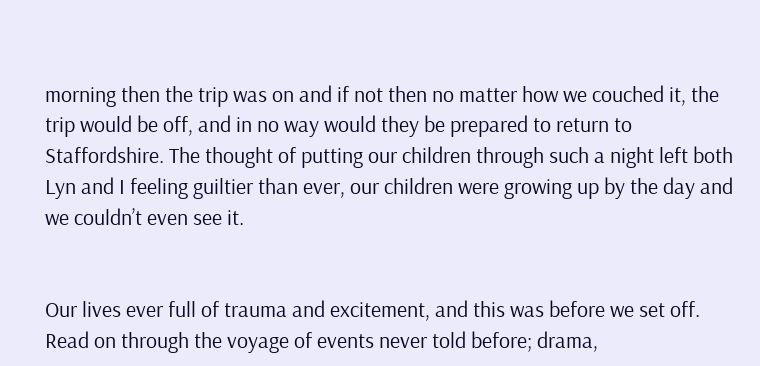morning then the trip was on and if not then no matter how we couched it, the trip would be off, and in no way would they be prepared to return to Staffordshire. The thought of putting our children through such a night left both Lyn and I feeling guiltier than ever, our children were growing up by the day and we couldn’t even see it.


Our lives ever full of trauma and excitement, and this was before we set off. Read on through the voyage of events never told before; drama,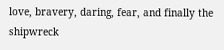love, bravery, daring, fear, and finally the shipwreck